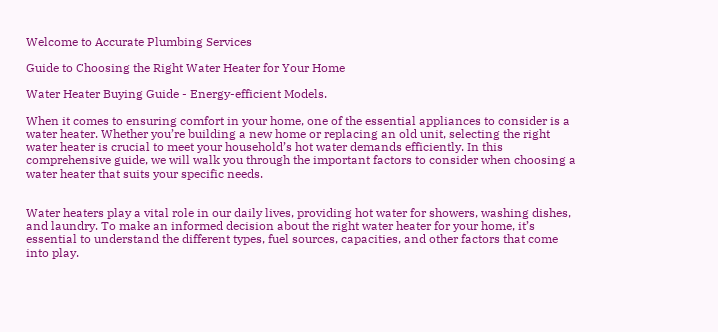Welcome to Accurate Plumbing Services

Guide to Choosing the Right Water Heater for Your Home

Water Heater Buying Guide - Energy-efficient Models.

When it comes to ensuring comfort in your home, one of the essential appliances to consider is a water heater. Whether you’re building a new home or replacing an old unit, selecting the right water heater is crucial to meet your household’s hot water demands efficiently. In this comprehensive guide, we will walk you through the important factors to consider when choosing a water heater that suits your specific needs.


Water heaters play a vital role in our daily lives, providing hot water for showers, washing dishes, and laundry. To make an informed decision about the right water heater for your home, it’s essential to understand the different types, fuel sources, capacities, and other factors that come into play.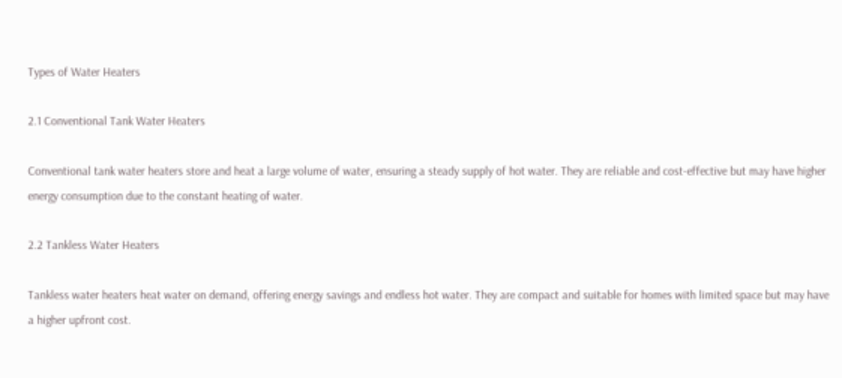Types of Water Heaters

2.1 Conventional Tank Water Heaters

Conventional tank water heaters store and heat a large volume of water, ensuring a steady supply of hot water. They are reliable and cost-effective but may have higher energy consumption due to the constant heating of water.

2.2 Tankless Water Heaters

Tankless water heaters heat water on demand, offering energy savings and endless hot water. They are compact and suitable for homes with limited space but may have a higher upfront cost.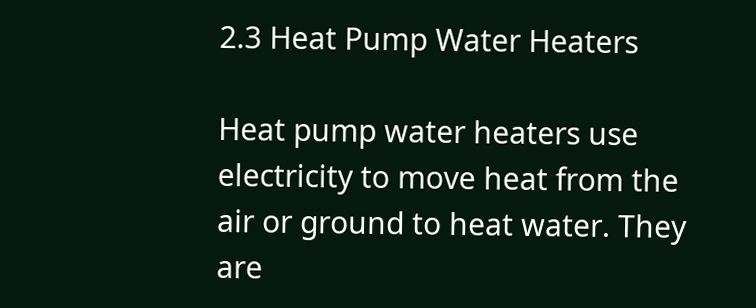2.3 Heat Pump Water Heaters

Heat pump water heaters use electricity to move heat from the air or ground to heat water. They are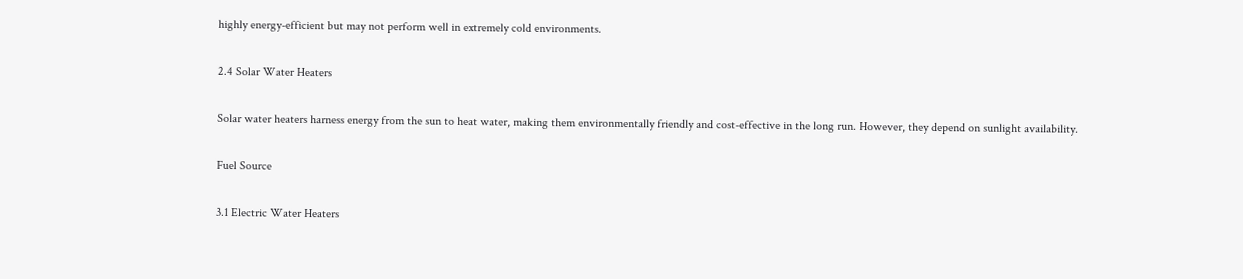highly energy-efficient but may not perform well in extremely cold environments.

2.4 Solar Water Heaters

Solar water heaters harness energy from the sun to heat water, making them environmentally friendly and cost-effective in the long run. However, they depend on sunlight availability.

Fuel Source

3.1 Electric Water Heaters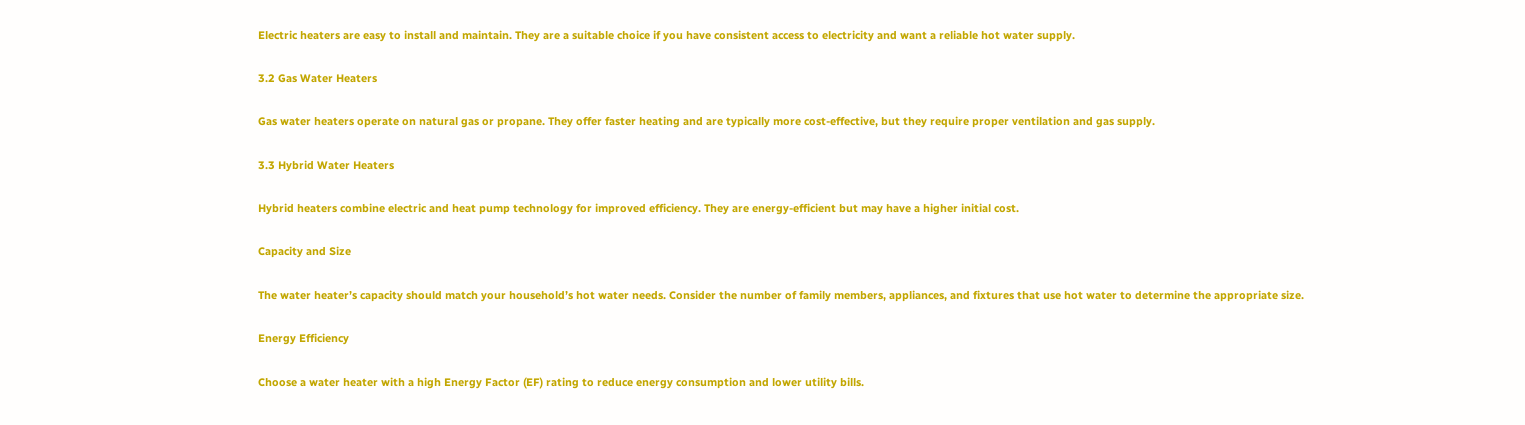Electric heaters are easy to install and maintain. They are a suitable choice if you have consistent access to electricity and want a reliable hot water supply.

3.2 Gas Water Heaters

Gas water heaters operate on natural gas or propane. They offer faster heating and are typically more cost-effective, but they require proper ventilation and gas supply.

3.3 Hybrid Water Heaters

Hybrid heaters combine electric and heat pump technology for improved efficiency. They are energy-efficient but may have a higher initial cost.

Capacity and Size

The water heater’s capacity should match your household’s hot water needs. Consider the number of family members, appliances, and fixtures that use hot water to determine the appropriate size.

Energy Efficiency

Choose a water heater with a high Energy Factor (EF) rating to reduce energy consumption and lower utility bills.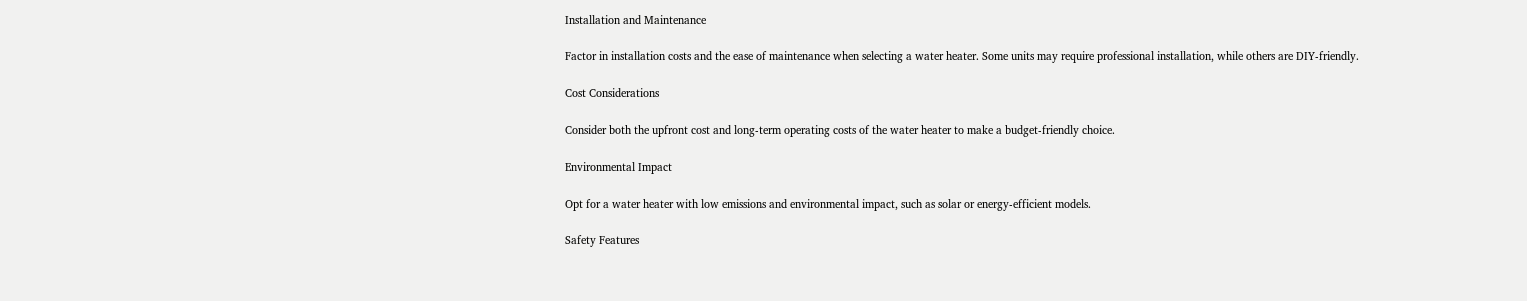Installation and Maintenance

Factor in installation costs and the ease of maintenance when selecting a water heater. Some units may require professional installation, while others are DIY-friendly.

Cost Considerations

Consider both the upfront cost and long-term operating costs of the water heater to make a budget-friendly choice.

Environmental Impact

Opt for a water heater with low emissions and environmental impact, such as solar or energy-efficient models.

Safety Features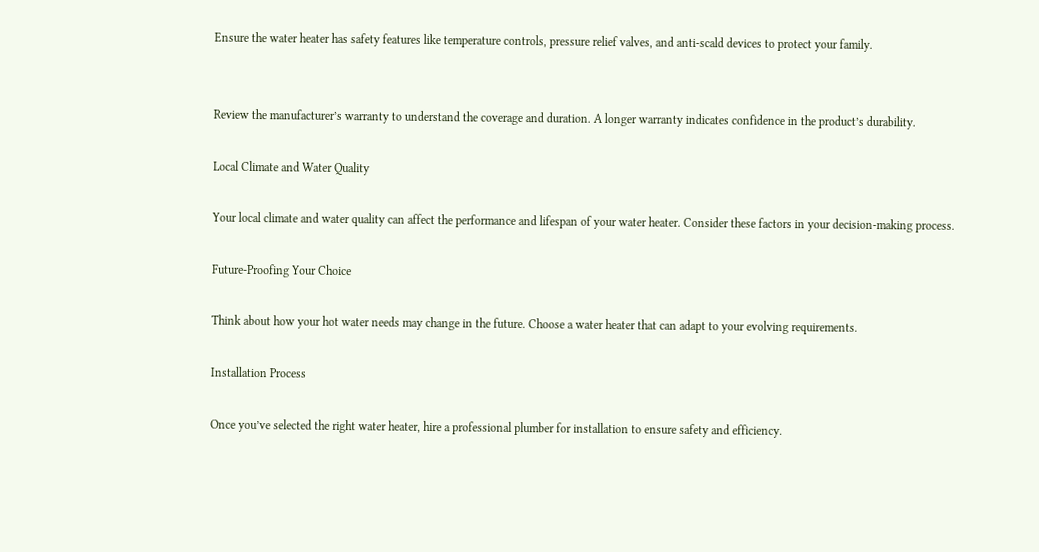Ensure the water heater has safety features like temperature controls, pressure relief valves, and anti-scald devices to protect your family.


Review the manufacturer’s warranty to understand the coverage and duration. A longer warranty indicates confidence in the product’s durability.

Local Climate and Water Quality

Your local climate and water quality can affect the performance and lifespan of your water heater. Consider these factors in your decision-making process.

Future-Proofing Your Choice

Think about how your hot water needs may change in the future. Choose a water heater that can adapt to your evolving requirements.

Installation Process

Once you’ve selected the right water heater, hire a professional plumber for installation to ensure safety and efficiency.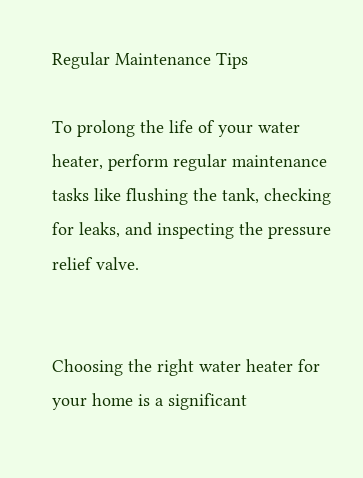Regular Maintenance Tips

To prolong the life of your water heater, perform regular maintenance tasks like flushing the tank, checking for leaks, and inspecting the pressure relief valve.


Choosing the right water heater for your home is a significant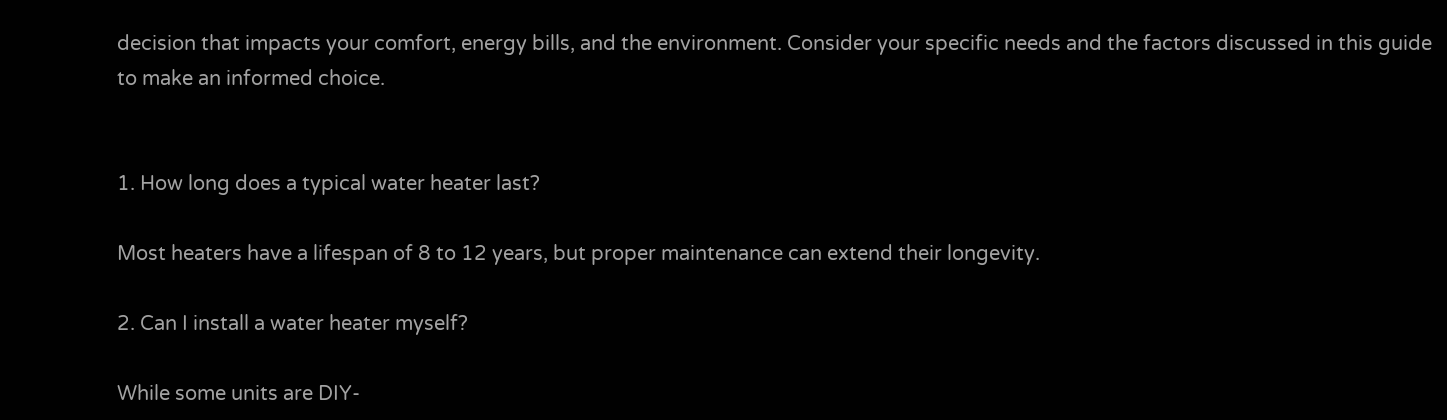decision that impacts your comfort, energy bills, and the environment. Consider your specific needs and the factors discussed in this guide to make an informed choice.


1. How long does a typical water heater last?

Most heaters have a lifespan of 8 to 12 years, but proper maintenance can extend their longevity.

2. Can I install a water heater myself?

While some units are DIY-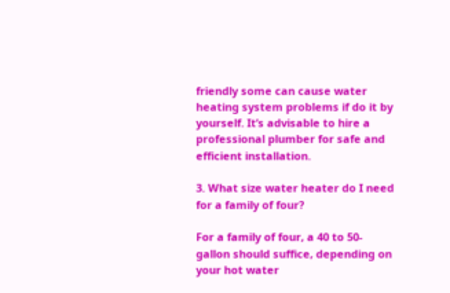friendly some can cause water heating system problems if do it by yourself. It’s advisable to hire a professional plumber for safe and efficient installation.

3. What size water heater do I need for a family of four?

For a family of four, a 40 to 50-gallon should suffice, depending on your hot water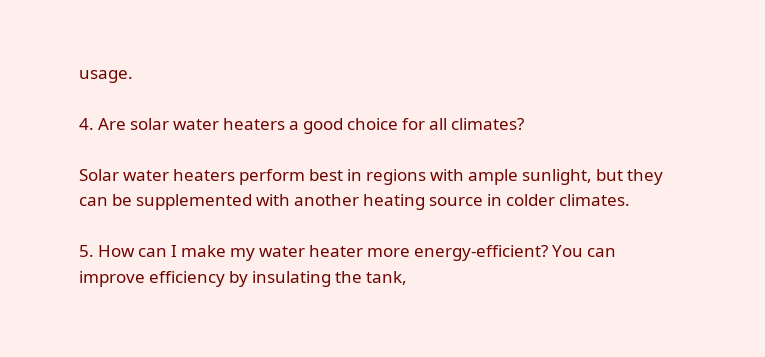usage.

4. Are solar water heaters a good choice for all climates?

Solar water heaters perform best in regions with ample sunlight, but they can be supplemented with another heating source in colder climates.

5. How can I make my water heater more energy-efficient? You can improve efficiency by insulating the tank,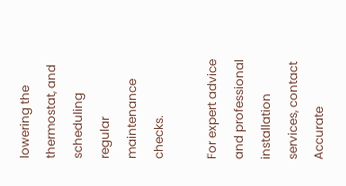lowering the thermostat, and scheduling regular maintenance checks.

For expert advice and professional installation services, contact Accurate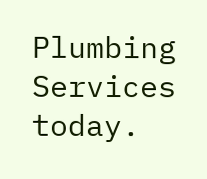Plumbing Services today.